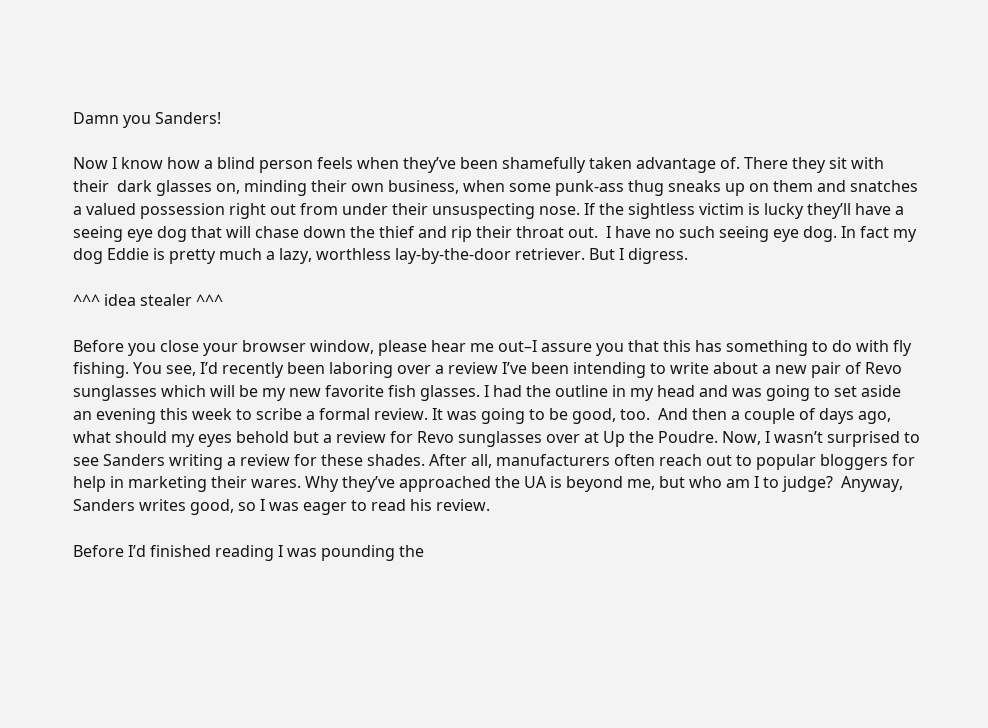Damn you Sanders!

Now I know how a blind person feels when they’ve been shamefully taken advantage of. There they sit with their  dark glasses on, minding their own business, when some punk-ass thug sneaks up on them and snatches a valued possession right out from under their unsuspecting nose. If the sightless victim is lucky they’ll have a seeing eye dog that will chase down the thief and rip their throat out.  I have no such seeing eye dog. In fact my dog Eddie is pretty much a lazy, worthless lay-by-the-door retriever. But I digress.

^^^ idea stealer ^^^

Before you close your browser window, please hear me out–I assure you that this has something to do with fly fishing. You see, I’d recently been laboring over a review I’ve been intending to write about a new pair of Revo sunglasses which will be my new favorite fish glasses. I had the outline in my head and was going to set aside an evening this week to scribe a formal review. It was going to be good, too.  And then a couple of days ago, what should my eyes behold but a review for Revo sunglasses over at Up the Poudre. Now, I wasn’t surprised to see Sanders writing a review for these shades. After all, manufacturers often reach out to popular bloggers for help in marketing their wares. Why they’ve approached the UA is beyond me, but who am I to judge?  Anyway, Sanders writes good, so I was eager to read his review.

Before I’d finished reading I was pounding the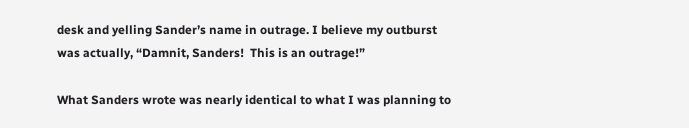desk and yelling Sander’s name in outrage. I believe my outburst was actually, “Damnit, Sanders!  This is an outrage!”

What Sanders wrote was nearly identical to what I was planning to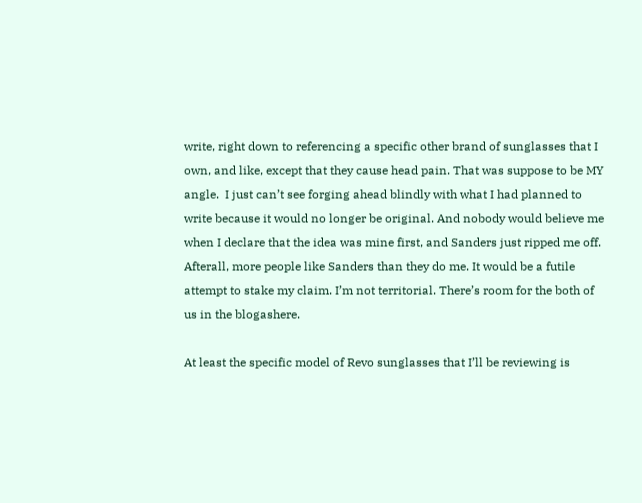write, right down to referencing a specific other brand of sunglasses that I own, and like, except that they cause head pain. That was suppose to be MY angle.  I just can’t see forging ahead blindly with what I had planned to write because it would no longer be original. And nobody would believe me when I declare that the idea was mine first, and Sanders just ripped me off. Afterall, more people like Sanders than they do me. It would be a futile attempt to stake my claim. I’m not territorial. There’s room for the both of us in the blogashere.

At least the specific model of Revo sunglasses that I’ll be reviewing is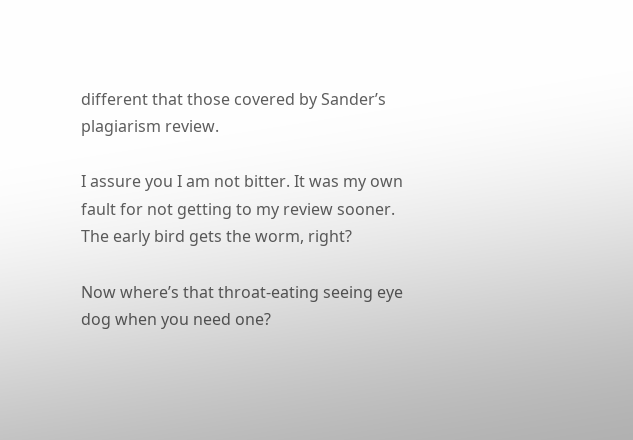different that those covered by Sander’s plagiarism review.

I assure you I am not bitter. It was my own fault for not getting to my review sooner. The early bird gets the worm, right?

Now where’s that throat-eating seeing eye dog when you need one?